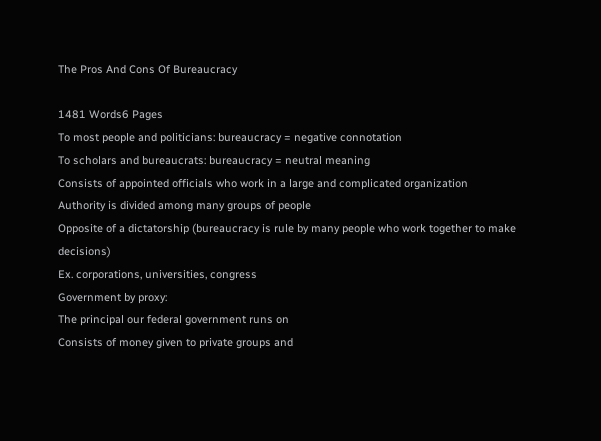The Pros And Cons Of Bureaucracy

1481 Words6 Pages
To most people and politicians: bureaucracy = negative connotation
To scholars and bureaucrats: bureaucracy = neutral meaning
Consists of appointed officials who work in a large and complicated organization
Authority is divided among many groups of people
Opposite of a dictatorship (bureaucracy is rule by many people who work together to make decisions)
Ex. corporations, universities, congress
Government by proxy:
The principal our federal government runs on
Consists of money given to private groups and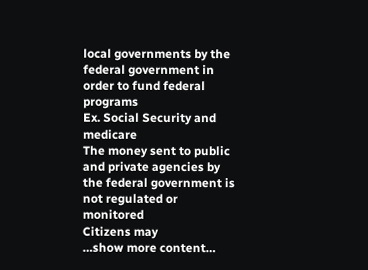local governments by the federal government in order to fund federal programs
Ex. Social Security and medicare
The money sent to public and private agencies by the federal government is not regulated or monitored
Citizens may
…show more content…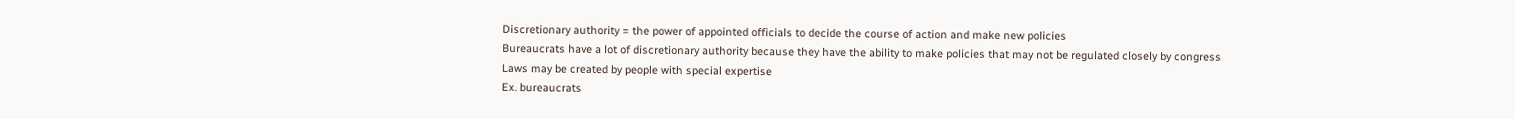Discretionary authority = the power of appointed officials to decide the course of action and make new policies
Bureaucrats have a lot of discretionary authority because they have the ability to make policies that may not be regulated closely by congress
Laws may be created by people with special expertise
Ex. bureaucrats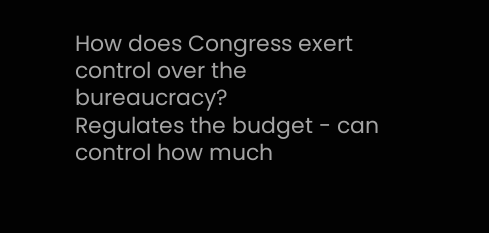How does Congress exert control over the bureaucracy?
Regulates the budget - can control how much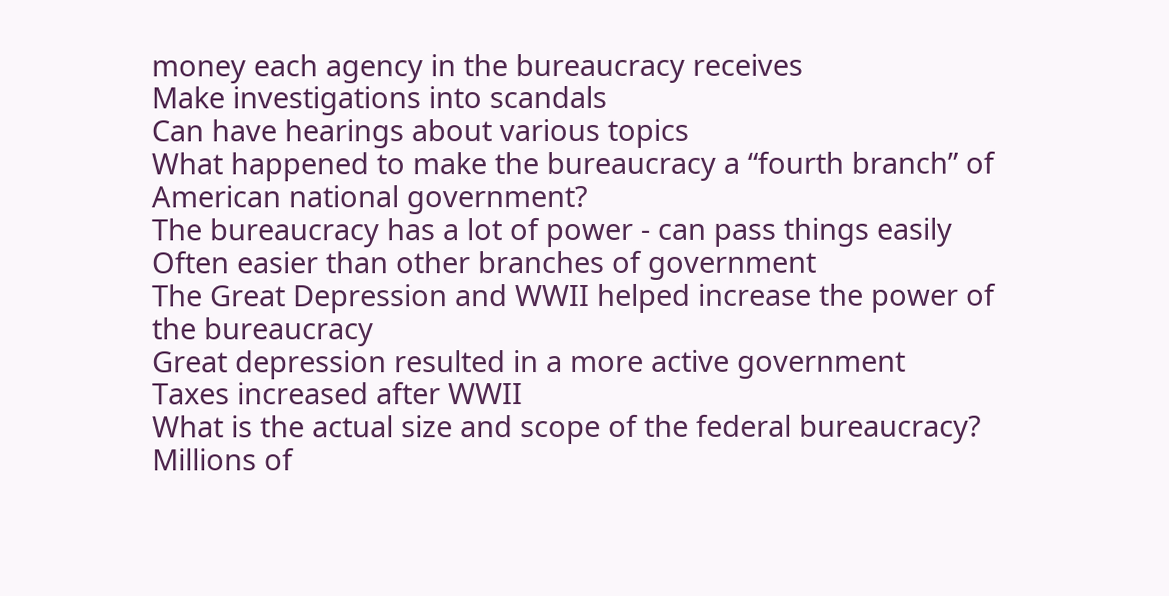money each agency in the bureaucracy receives
Make investigations into scandals
Can have hearings about various topics
What happened to make the bureaucracy a “fourth branch” of American national government?
The bureaucracy has a lot of power - can pass things easily
Often easier than other branches of government
The Great Depression and WWII helped increase the power of the bureaucracy
Great depression resulted in a more active government
Taxes increased after WWII
What is the actual size and scope of the federal bureaucracy?
Millions of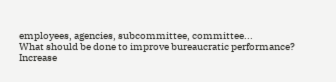employees, agencies, subcommittee, committee...
What should be done to improve bureaucratic performance?
Increase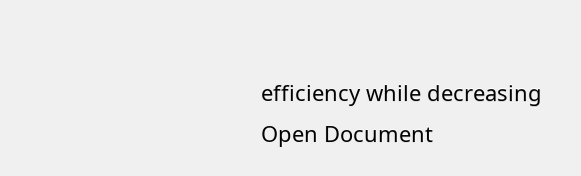efficiency while decreasing
Open Document